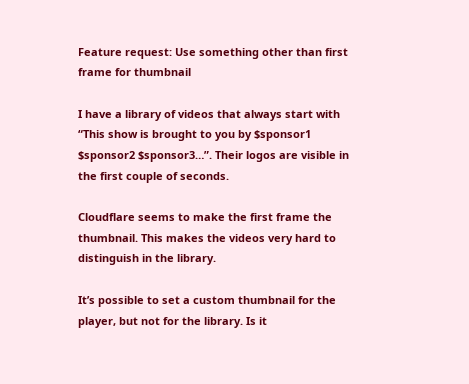Feature request: Use something other than first frame for thumbnail

I have a library of videos that always start with “This show is brought to you by $sponsor1 $sponsor2 $sponsor3…”. Their logos are visible in the first couple of seconds.

Cloudflare seems to make the first frame the thumbnail. This makes the videos very hard to distinguish in the library.

It’s possible to set a custom thumbnail for the player, but not for the library. Is it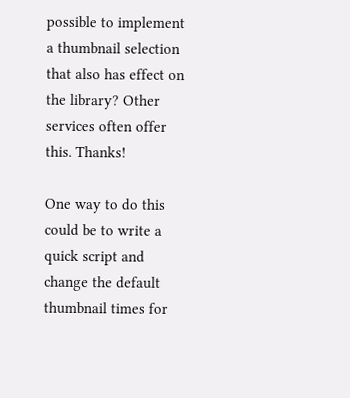possible to implement a thumbnail selection that also has effect on the library? Other services often offer this. Thanks!

One way to do this could be to write a quick script and change the default thumbnail times for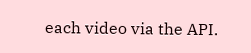each video via the API.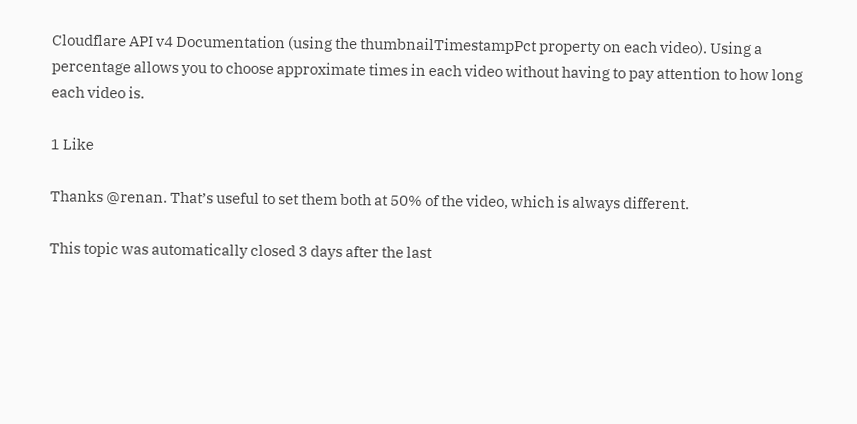Cloudflare API v4 Documentation (using the thumbnailTimestampPct property on each video). Using a percentage allows you to choose approximate times in each video without having to pay attention to how long each video is.

1 Like

Thanks @renan. That’s useful to set them both at 50% of the video, which is always different.

This topic was automatically closed 3 days after the last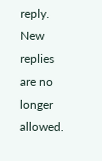reply. New replies are no longer allowed.